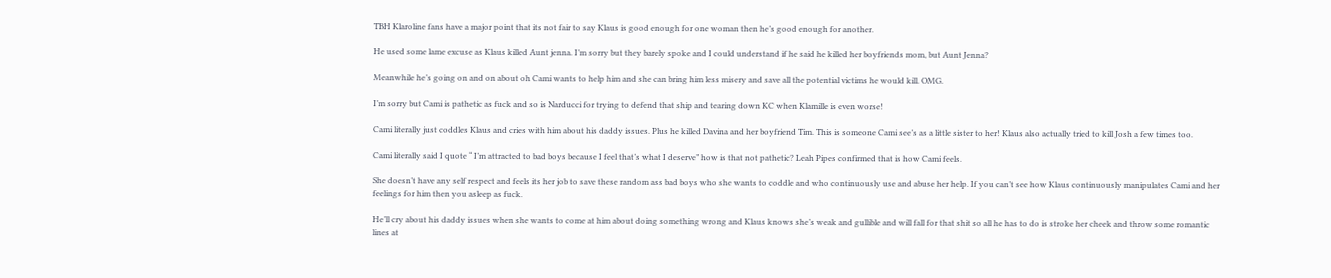TBH Klaroline fans have a major point that its not fair to say Klaus is good enough for one woman then he’s good enough for another.

He used some lame excuse as Klaus killed Aunt jenna. I’m sorry but they barely spoke and I could understand if he said he killed her boyfriends mom, but Aunt Jenna?

Meanwhile he’s going on and on about oh Cami wants to help him and she can bring him less misery and save all the potential victims he would kill. OMG.

I’m sorry but Cami is pathetic as fuck and so is Narducci for trying to defend that ship and tearing down KC when Klamille is even worse!

Cami literally just coddles Klaus and cries with him about his daddy issues. Plus he killed Davina and her boyfriend Tim. This is someone Cami see’s as a little sister to her! Klaus also actually tried to kill Josh a few times too.

Cami literally said I quote “ I’m attracted to bad boys because I feel that’s what I deserve” how is that not pathetic? Leah Pipes confirmed that is how Cami feels.

She doesn’t have any self respect and feels its her job to save these random ass bad boys who she wants to coddle and who continuously use and abuse her help. If you can’t see how Klaus continuously manipulates Cami and her feelings for him then you asleep as fuck.

He’ll cry about his daddy issues when she wants to come at him about doing something wrong and Klaus knows she’s weak and gullible and will fall for that shit so all he has to do is stroke her cheek and throw some romantic lines at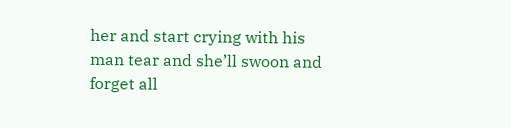her and start crying with his man tear and she’ll swoon and forget all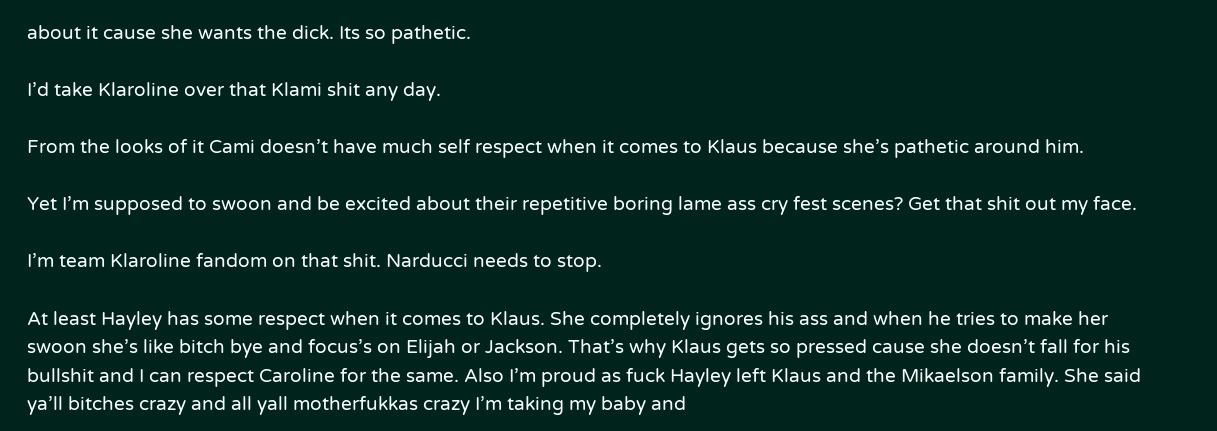about it cause she wants the dick. Its so pathetic.

I’d take Klaroline over that Klami shit any day.

From the looks of it Cami doesn’t have much self respect when it comes to Klaus because she’s pathetic around him.

Yet I’m supposed to swoon and be excited about their repetitive boring lame ass cry fest scenes? Get that shit out my face.

I’m team Klaroline fandom on that shit. Narducci needs to stop.

At least Hayley has some respect when it comes to Klaus. She completely ignores his ass and when he tries to make her swoon she’s like bitch bye and focus’s on Elijah or Jackson. That’s why Klaus gets so pressed cause she doesn’t fall for his bullshit and I can respect Caroline for the same. Also I’m proud as fuck Hayley left Klaus and the Mikaelson family. She said ya’ll bitches crazy and all yall motherfukkas crazy I’m taking my baby and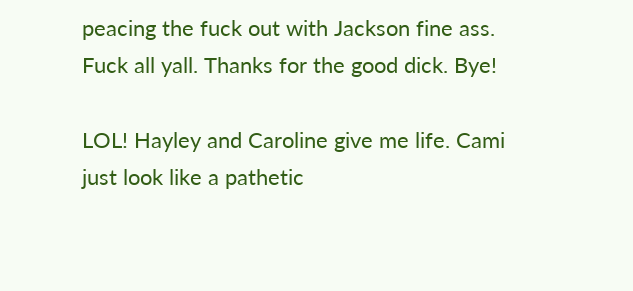peacing the fuck out with Jackson fine ass. Fuck all yall. Thanks for the good dick. Bye!

LOL! Hayley and Caroline give me life. Cami just look like a pathetic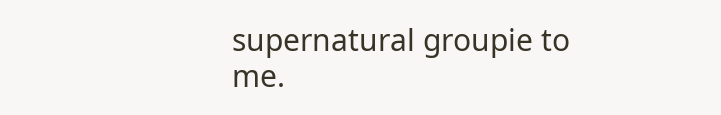supernatural groupie to me.